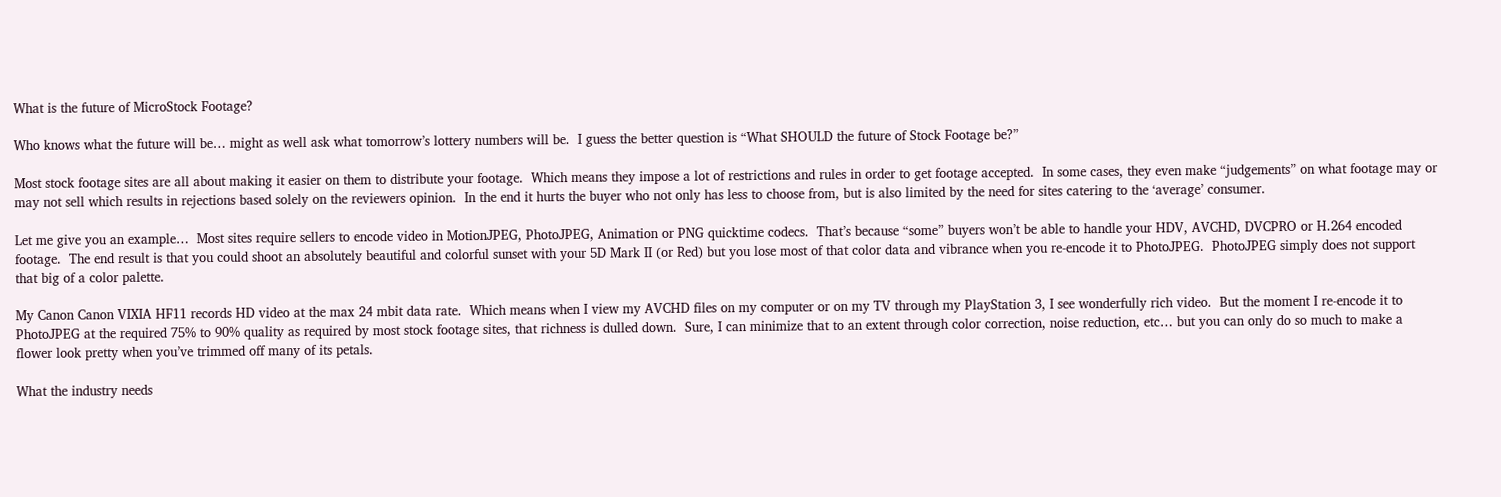What is the future of MicroStock Footage?

Who knows what the future will be… might as well ask what tomorrow’s lottery numbers will be.  I guess the better question is “What SHOULD the future of Stock Footage be?”

Most stock footage sites are all about making it easier on them to distribute your footage.  Which means they impose a lot of restrictions and rules in order to get footage accepted.  In some cases, they even make “judgements” on what footage may or may not sell which results in rejections based solely on the reviewers opinion.  In the end it hurts the buyer who not only has less to choose from, but is also limited by the need for sites catering to the ‘average’ consumer.

Let me give you an example…  Most sites require sellers to encode video in MotionJPEG, PhotoJPEG, Animation or PNG quicktime codecs.  That’s because “some” buyers won’t be able to handle your HDV, AVCHD, DVCPRO or H.264 encoded footage.  The end result is that you could shoot an absolutely beautiful and colorful sunset with your 5D Mark II (or Red) but you lose most of that color data and vibrance when you re-encode it to PhotoJPEG.  PhotoJPEG simply does not support that big of a color palette.

My Canon Canon VIXIA HF11 records HD video at the max 24 mbit data rate.  Which means when I view my AVCHD files on my computer or on my TV through my PlayStation 3, I see wonderfully rich video.  But the moment I re-encode it to PhotoJPEG at the required 75% to 90% quality as required by most stock footage sites, that richness is dulled down.  Sure, I can minimize that to an extent through color correction, noise reduction, etc… but you can only do so much to make a flower look pretty when you’ve trimmed off many of its petals.

What the industry needs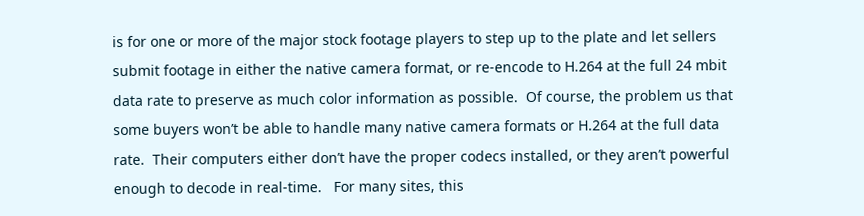is for one or more of the major stock footage players to step up to the plate and let sellers submit footage in either the native camera format, or re-encode to H.264 at the full 24 mbit data rate to preserve as much color information as possible.  Of course, the problem us that some buyers won’t be able to handle many native camera formats or H.264 at the full data rate.  Their computers either don’t have the proper codecs installed, or they aren’t powerful enough to decode in real-time.   For many sites, this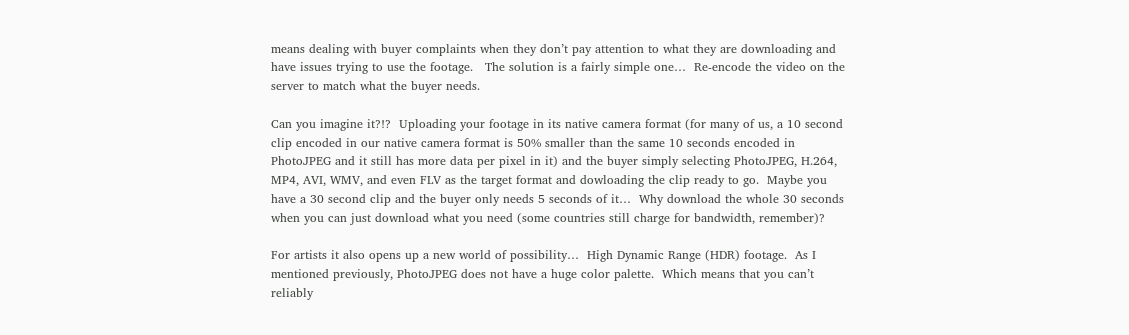means dealing with buyer complaints when they don’t pay attention to what they are downloading and have issues trying to use the footage.   The solution is a fairly simple one…  Re-encode the video on the server to match what the buyer needs.

Can you imagine it?!?  Uploading your footage in its native camera format (for many of us, a 10 second clip encoded in our native camera format is 50% smaller than the same 10 seconds encoded in PhotoJPEG and it still has more data per pixel in it) and the buyer simply selecting PhotoJPEG, H.264, MP4, AVI, WMV, and even FLV as the target format and dowloading the clip ready to go.  Maybe you have a 30 second clip and the buyer only needs 5 seconds of it…  Why download the whole 30 seconds when you can just download what you need (some countries still charge for bandwidth, remember)?

For artists it also opens up a new world of possibility…  High Dynamic Range (HDR) footage.  As I mentioned previously, PhotoJPEG does not have a huge color palette.  Which means that you can’t reliably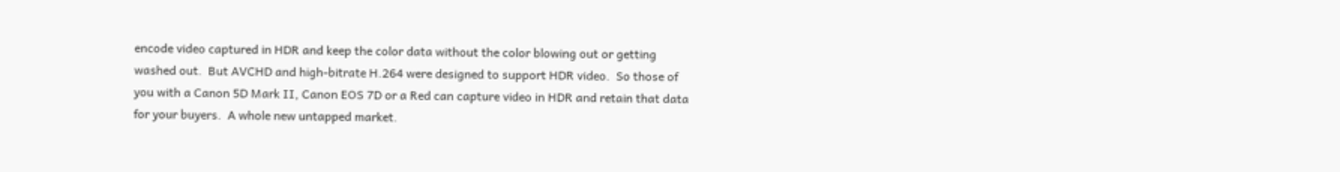encode video captured in HDR and keep the color data without the color blowing out or getting washed out.  But AVCHD and high-bitrate H.264 were designed to support HDR video.  So those of you with a Canon 5D Mark II, Canon EOS 7D or a Red can capture video in HDR and retain that data for your buyers.  A whole new untapped market.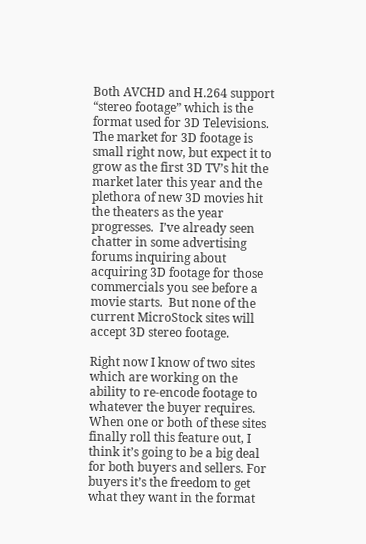Both AVCHD and H.264 support “stereo footage” which is the format used for 3D Televisions.  The market for 3D footage is small right now, but expect it to grow as the first 3D TV’s hit the market later this year and the plethora of new 3D movies hit the theaters as the year progresses.  I’ve already seen chatter in some advertising forums inquiring about acquiring 3D footage for those commercials you see before a movie starts.  But none of the current MicroStock sites will accept 3D stereo footage.

Right now I know of two sites which are working on the ability to re-encode footage to whatever the buyer requires.  When one or both of these sites finally roll this feature out, I think it’s going to be a big deal for both buyers and sellers. For buyers it’s the freedom to get what they want in the format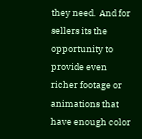they need.  And for sellers its the opportunity to provide even richer footage or animations that have enough color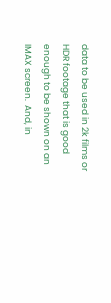data to be used in 2k films or HDR footage that is good enough to be shown on an IMAX screen.  And, in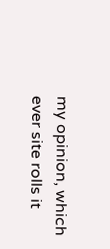my opinion, which ever site rolls it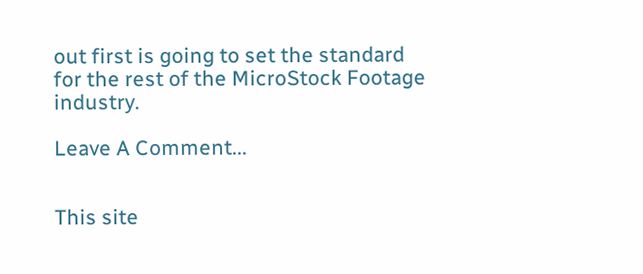out first is going to set the standard for the rest of the MicroStock Footage industry.

Leave A Comment...


This site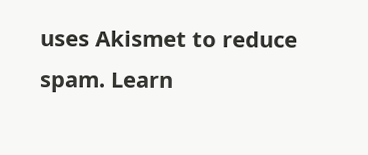uses Akismet to reduce spam. Learn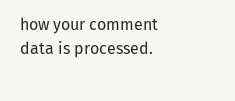how your comment data is processed.